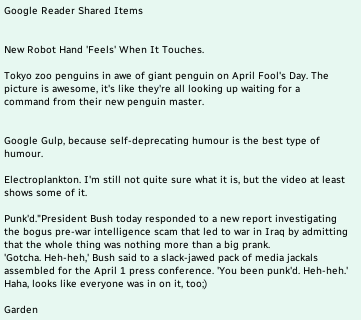Google Reader Shared Items


New Robot Hand 'Feels' When It Touches.

Tokyo zoo penguins in awe of giant penguin on April Fool's Day. The picture is awesome, it's like they're all looking up waiting for a command from their new penguin master.


Google Gulp, because self-deprecating humour is the best type of humour.

Electroplankton. I'm still not quite sure what it is, but the video at least shows some of it.

Punk'd."President Bush today responded to a new report investigating the bogus pre-war intelligence scam that led to war in Iraq by admitting that the whole thing was nothing more than a big prank.
'Gotcha. Heh-heh,' Bush said to a slack-jawed pack of media jackals assembled for the April 1 press conference. 'You been punk'd. Heh-heh.'
Haha, looks like everyone was in on it, too;)

Garden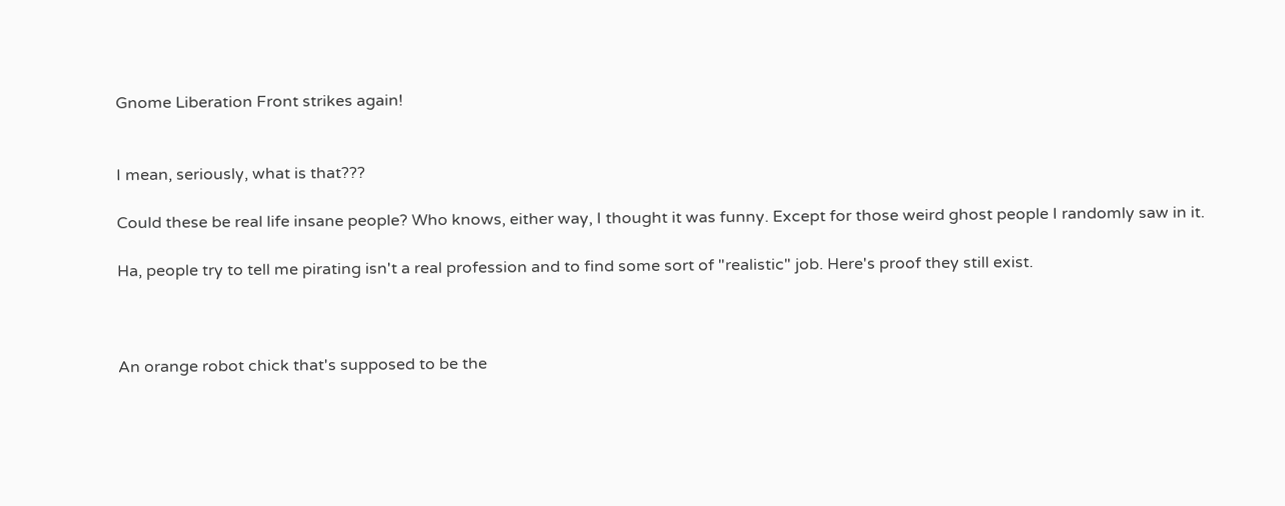Gnome Liberation Front strikes again!


I mean, seriously, what is that???

Could these be real life insane people? Who knows, either way, I thought it was funny. Except for those weird ghost people I randomly saw in it.

Ha, people try to tell me pirating isn't a real profession and to find some sort of "realistic" job. Here's proof they still exist.



An orange robot chick that's supposed to be the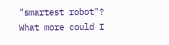"smartest robot"? What more could I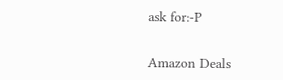ask for:-P


Amazon Deals